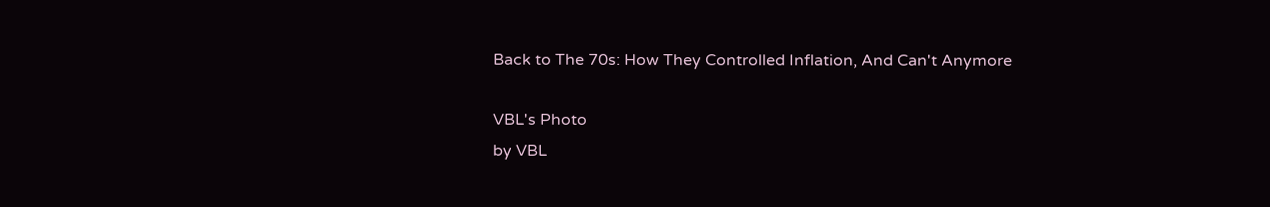Back to The 70s: How They Controlled Inflation, And Can't Anymore

VBL's Photo
by VBL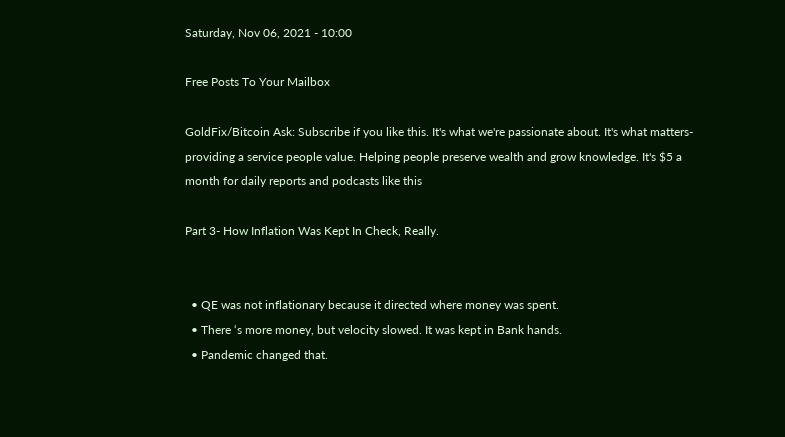Saturday, Nov 06, 2021 - 10:00

Free Posts To Your Mailbox

GoldFix/Bitcoin Ask: Subscribe if you like this. It's what we're passionate about. It's what matters- providing a service people value. Helping people preserve wealth and grow knowledge. It's $5 a month for daily reports and podcasts like this

Part 3- How Inflation Was Kept In Check, Really.


  • QE was not inflationary because it directed where money was spent.
  • There ‘s more money, but velocity slowed. It was kept in Bank hands.
  • Pandemic changed that.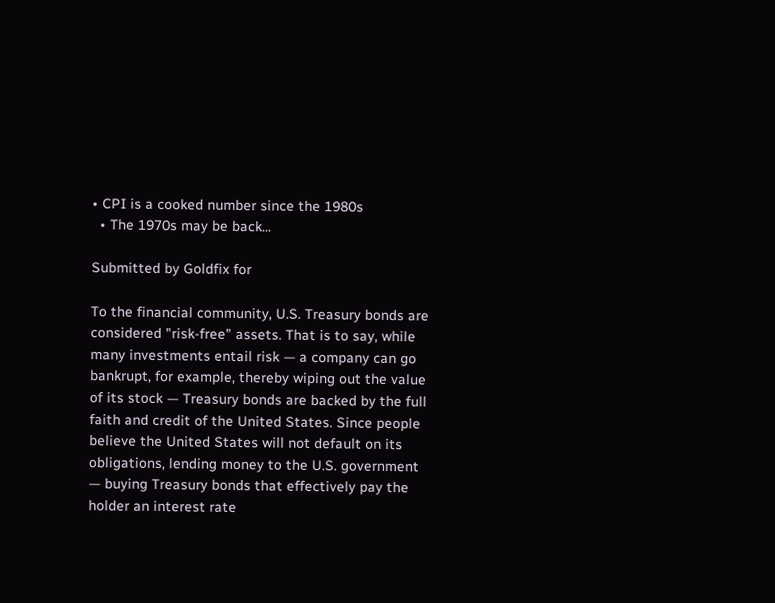• CPI is a cooked number since the 1980s
  • The 1970s may be back...

Submitted by Goldfix for

To the financial community, U.S. Treasury bonds are considered "risk-free" assets. That is to say, while many investments entail risk — a company can go bankrupt, for example, thereby wiping out the value of its stock — Treasury bonds are backed by the full faith and credit of the United States. Since people believe the United States will not default on its obligations, lending money to the U.S. government — buying Treasury bonds that effectively pay the holder an interest rate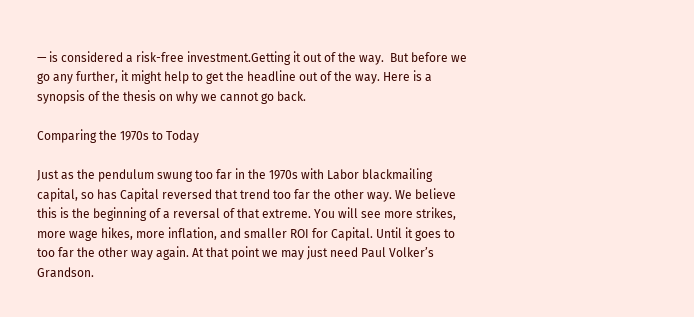— is considered a risk-free investment.Getting it out of the way.  But before we go any further, it might help to get the headline out of the way. Here is a synopsis of the thesis on why we cannot go back.

Comparing the 1970s to Today

Just as the pendulum swung too far in the 1970s with Labor blackmailing capital, so has Capital reversed that trend too far the other way. We believe this is the beginning of a reversal of that extreme. You will see more strikes, more wage hikes, more inflation, and smaller ROI for Capital. Until it goes to too far the other way again. At that point we may just need Paul Volker’s Grandson.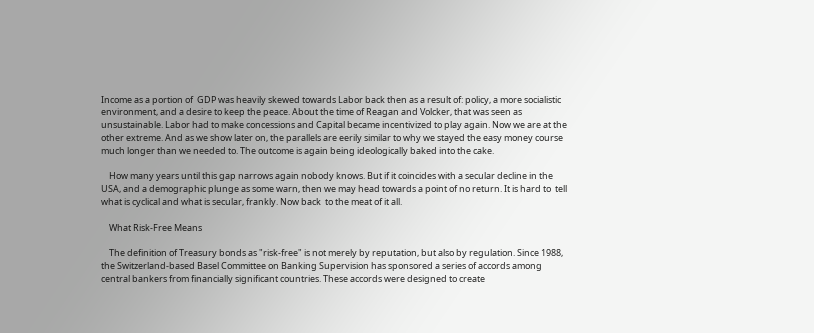Income as a portion of  GDP was heavily skewed towards Labor back then as a result of: policy, a more socialistic environment, and a desire to keep the peace. About the time of Reagan and Volcker, that was seen as unsustainable. Labor had to make concessions and Capital became incentivized to play again. Now we are at the other extreme. And as we show later on, the parallels are eerily similar to why we stayed the easy money course much longer than we needed to. The outcome is again being ideologically baked into the cake.

    How many years until this gap narrows again nobody knows. But if it coincides with a secular decline in the USA, and a demographic plunge as some warn, then we may head towards a point of no return. It is hard to  tell what is cyclical and what is secular, frankly. Now back  to the meat of it all.

    What Risk-Free Means

    The definition of Treasury bonds as "risk-free" is not merely by reputation, but also by regulation. Since 1988, the Switzerland-based Basel Committee on Banking Supervision has sponsored a series of accords among central bankers from financially significant countries. These accords were designed to create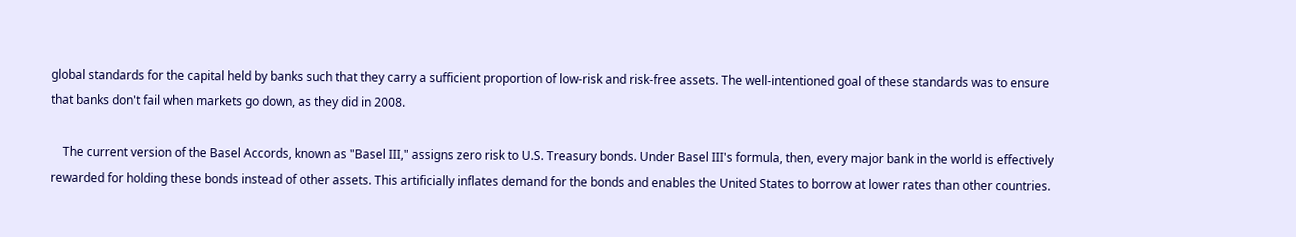global standards for the capital held by banks such that they carry a sufficient proportion of low-risk and risk-free assets. The well-intentioned goal of these standards was to ensure that banks don't fail when markets go down, as they did in 2008.

    The current version of the Basel Accords, known as "Basel III," assigns zero risk to U.S. Treasury bonds. Under Basel III's formula, then, every major bank in the world is effectively rewarded for holding these bonds instead of other assets. This artificially inflates demand for the bonds and enables the United States to borrow at lower rates than other countries.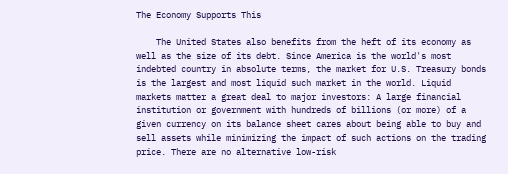The Economy Supports This

    The United States also benefits from the heft of its economy as well as the size of its debt. Since America is the world's most indebted country in absolute terms, the market for U.S. Treasury bonds is the largest and most liquid such market in the world. Liquid markets matter a great deal to major investors: A large financial institution or government with hundreds of billions (or more) of a given currency on its balance sheet cares about being able to buy and sell assets while minimizing the impact of such actions on the trading price. There are no alternative low-risk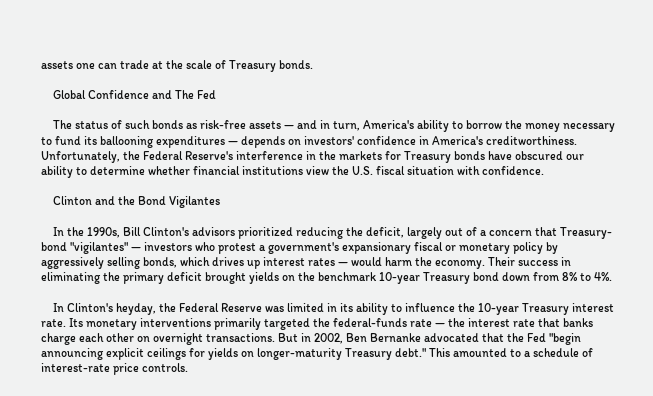assets one can trade at the scale of Treasury bonds.

    Global Confidence and The Fed

    The status of such bonds as risk-free assets — and in turn, America's ability to borrow the money necessary to fund its ballooning expenditures — depends on investors' confidence in America's creditworthiness. Unfortunately, the Federal Reserve's interference in the markets for Treasury bonds have obscured our ability to determine whether financial institutions view the U.S. fiscal situation with confidence.

    Clinton and the Bond Vigilantes

    In the 1990s, Bill Clinton's advisors prioritized reducing the deficit, largely out of a concern that Treasury-bond "vigilantes" — investors who protest a government's expansionary fiscal or monetary policy by aggressively selling bonds, which drives up interest rates — would harm the economy. Their success in eliminating the primary deficit brought yields on the benchmark 10-year Treasury bond down from 8% to 4%.

    In Clinton's heyday, the Federal Reserve was limited in its ability to influence the 10-year Treasury interest rate. Its monetary interventions primarily targeted the federal-funds rate — the interest rate that banks charge each other on overnight transactions. But in 2002, Ben Bernanke advocated that the Fed "begin announcing explicit ceilings for yields on longer-maturity Treasury debt." This amounted to a schedule of interest-rate price controls.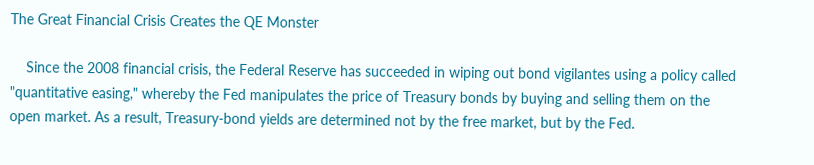The Great Financial Crisis Creates the QE Monster

    Since the 2008 financial crisis, the Federal Reserve has succeeded in wiping out bond vigilantes using a policy called "quantitative easing," whereby the Fed manipulates the price of Treasury bonds by buying and selling them on the open market. As a result, Treasury-bond yields are determined not by the free market, but by the Fed.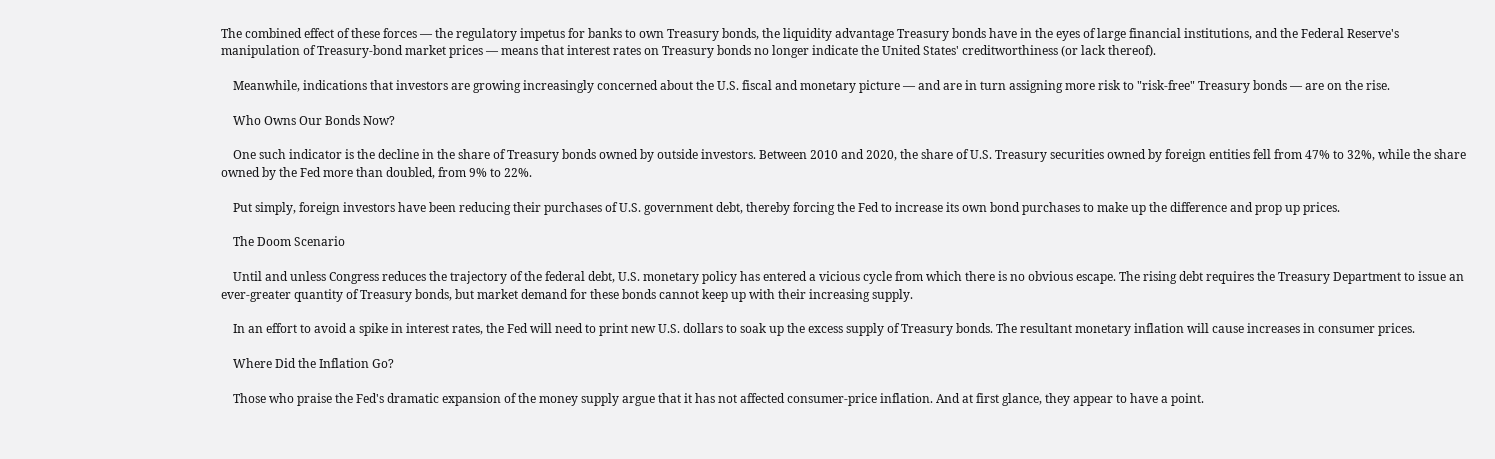The combined effect of these forces — the regulatory impetus for banks to own Treasury bonds, the liquidity advantage Treasury bonds have in the eyes of large financial institutions, and the Federal Reserve's manipulation of Treasury-bond market prices — means that interest rates on Treasury bonds no longer indicate the United States' creditworthiness (or lack thereof).

    Meanwhile, indications that investors are growing increasingly concerned about the U.S. fiscal and monetary picture — and are in turn assigning more risk to "risk-free" Treasury bonds — are on the rise.

    Who Owns Our Bonds Now?

    One such indicator is the decline in the share of Treasury bonds owned by outside investors. Between 2010 and 2020, the share of U.S. Treasury securities owned by foreign entities fell from 47% to 32%, while the share owned by the Fed more than doubled, from 9% to 22%.

    Put simply, foreign investors have been reducing their purchases of U.S. government debt, thereby forcing the Fed to increase its own bond purchases to make up the difference and prop up prices.

    The Doom Scenario

    Until and unless Congress reduces the trajectory of the federal debt, U.S. monetary policy has entered a vicious cycle from which there is no obvious escape. The rising debt requires the Treasury Department to issue an ever-greater quantity of Treasury bonds, but market demand for these bonds cannot keep up with their increasing supply.

    In an effort to avoid a spike in interest rates, the Fed will need to print new U.S. dollars to soak up the excess supply of Treasury bonds. The resultant monetary inflation will cause increases in consumer prices.

    Where Did the Inflation Go?

    Those who praise the Fed's dramatic expansion of the money supply argue that it has not affected consumer-price inflation. And at first glance, they appear to have a point.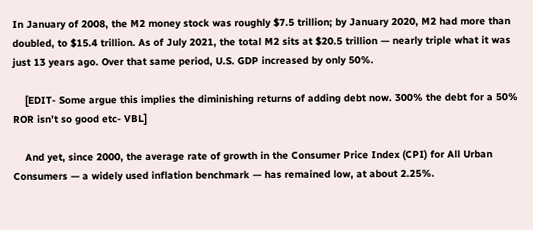In January of 2008, the M2 money stock was roughly $7.5 trillion; by January 2020, M2 had more than doubled, to $15.4 trillion. As of July 2021, the total M2 sits at $20.5 trillion — nearly triple what it was just 13 years ago. Over that same period, U.S. GDP increased by only 50%.

    [EDIT- Some argue this implies the diminishing returns of adding debt now. 300% the debt for a 50% ROR isn’t so good etc- VBL]

    And yet, since 2000, the average rate of growth in the Consumer Price Index (CPI) for All Urban Consumers — a widely used inflation benchmark — has remained low, at about 2.25%.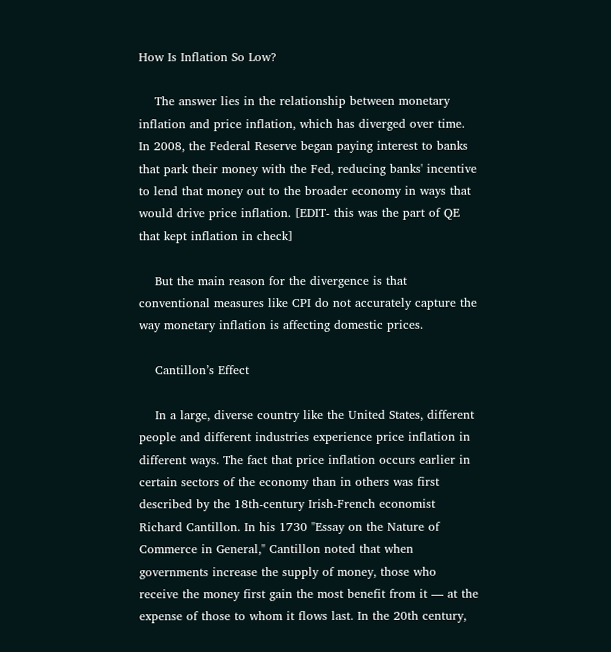How Is Inflation So Low?

    The answer lies in the relationship between monetary inflation and price inflation, which has diverged over time. In 2008, the Federal Reserve began paying interest to banks that park their money with the Fed, reducing banks' incentive to lend that money out to the broader economy in ways that would drive price inflation. [EDIT- this was the part of QE that kept inflation in check]

    But the main reason for the divergence is that conventional measures like CPI do not accurately capture the way monetary inflation is affecting domestic prices.

    Cantillon’s Effect

    In a large, diverse country like the United States, different people and different industries experience price inflation in different ways. The fact that price inflation occurs earlier in certain sectors of the economy than in others was first described by the 18th-century Irish-French economist Richard Cantillon. In his 1730 "Essay on the Nature of Commerce in General," Cantillon noted that when governments increase the supply of money, those who receive the money first gain the most benefit from it — at the expense of those to whom it flows last. In the 20th century,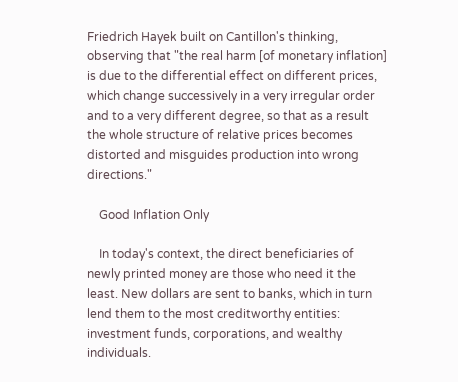Friedrich Hayek built on Cantillon's thinking, observing that "the real harm [of monetary inflation] is due to the differential effect on different prices, which change successively in a very irregular order and to a very different degree, so that as a result the whole structure of relative prices becomes distorted and misguides production into wrong directions."

    Good Inflation Only

    In today's context, the direct beneficiaries of newly printed money are those who need it the least. New dollars are sent to banks, which in turn lend them to the most creditworthy entities: investment funds, corporations, and wealthy individuals.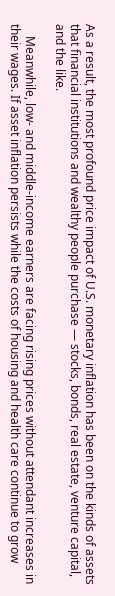As a result, the most profound price impact of U.S. monetary inflation has been on the kinds of assets that financial institutions and wealthy people purchase — stocks, bonds, real estate, venture capital, and the like.

    Meanwhile, low- and middle-income earners are facing rising prices without attendant increases in their wages. If asset inflation persists while the costs of housing and health care continue to grow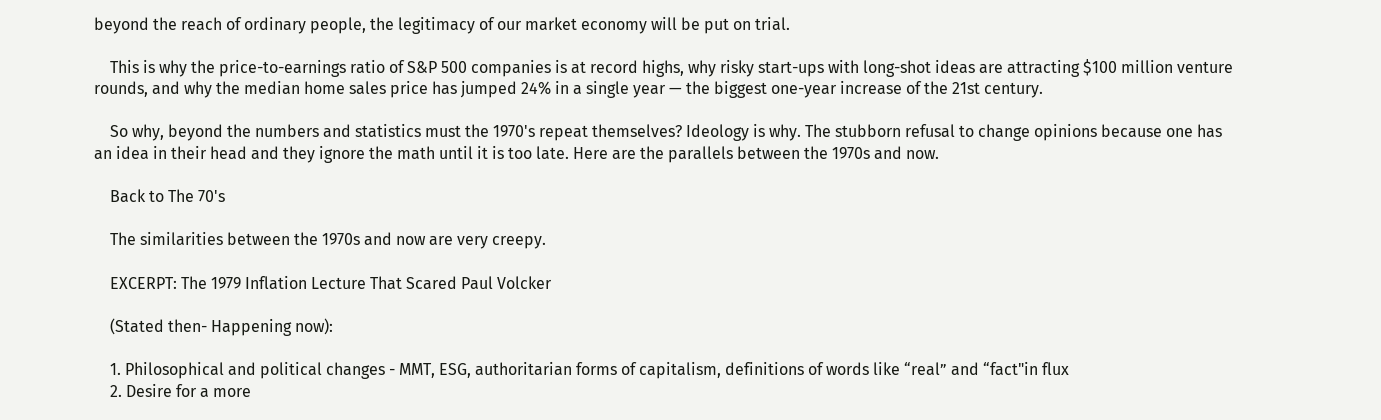beyond the reach of ordinary people, the legitimacy of our market economy will be put on trial.

    This is why the price-to-earnings ratio of S&P 500 companies is at record highs, why risky start-ups with long-shot ideas are attracting $100 million venture rounds, and why the median home sales price has jumped 24% in a single year — the biggest one-year increase of the 21st century.

    So why, beyond the numbers and statistics must the 1970's repeat themselves? Ideology is why. The stubborn refusal to change opinions because one has an idea in their head and they ignore the math until it is too late. Here are the parallels between the 1970s and now.

    Back to The 70's

    The similarities between the 1970s and now are very creepy.

    EXCERPT: The 1979 Inflation Lecture That Scared Paul Volcker

    (Stated then- Happening now):

    1. Philosophical and political changes - MMT, ESG, authoritarian forms of capitalism, definitions of words like “real” and “fact"in flux
    2. Desire for a more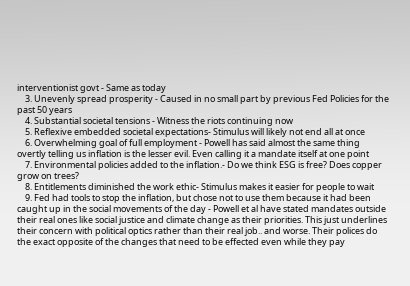interventionist govt - Same as today
    3. Unevenly spread prosperity - Caused in no small part by previous Fed Policies for the past 50 years
    4. Substantial societal tensions - Witness the riots continuing now
    5. Reflexive embedded societal expectations- Stimulus will likely not end all at once
    6. Overwhelming goal of full employment - Powell has said almost the same thing overtly telling us inflation is the lesser evil. Even calling it a mandate itself at one point
    7. Environmental policies added to the inflation.- Do we think ESG is free? Does copper grow on trees?
    8. Entitlements diminished the work ethic- Stimulus makes it easier for people to wait
    9. Fed had tools to stop the inflation, but chose not to use them because it had been caught up in the social movements of the day - Powell et al have stated mandates outside their real ones like social justice and climate change as their priorities. This just underlines their concern with political optics rather than their real job.. and worse. Their polices do the exact opposite of the changes that need to be effected even while they pay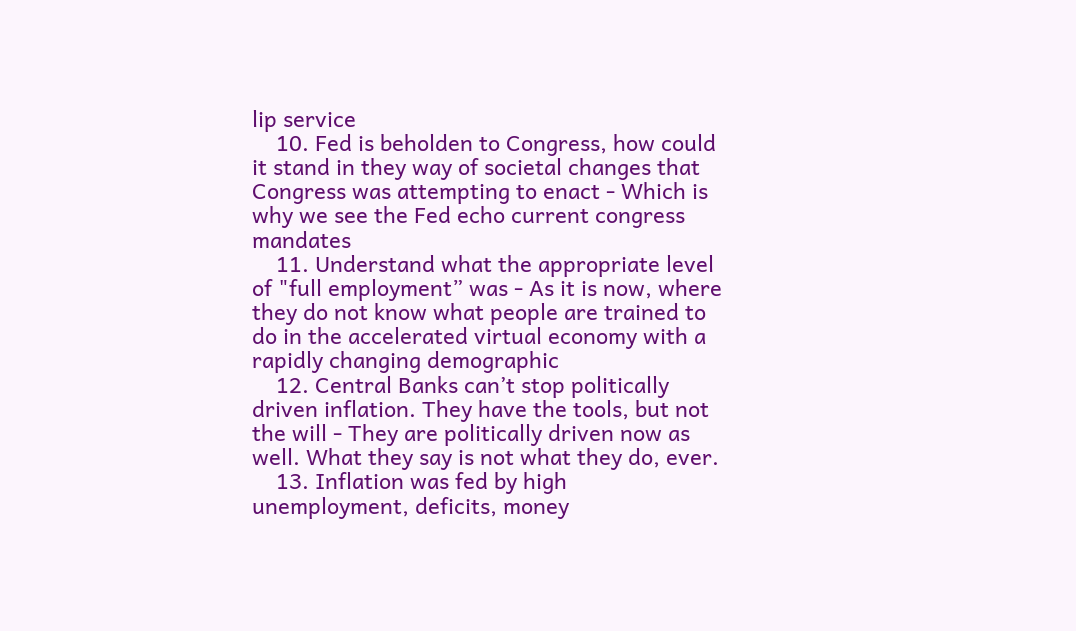lip service
    10. Fed is beholden to Congress, how could it stand in they way of societal changes that Congress was attempting to enact - Which is why we see the Fed echo current congress mandates
    11. Understand what the appropriate level of "full employment” was - As it is now, where they do not know what people are trained to do in the accelerated virtual economy with a rapidly changing demographic
    12. Central Banks can’t stop politically driven inflation. They have the tools, but not the will - They are politically driven now as well. What they say is not what they do, ever.
    13. Inflation was fed by high unemployment, deficits, money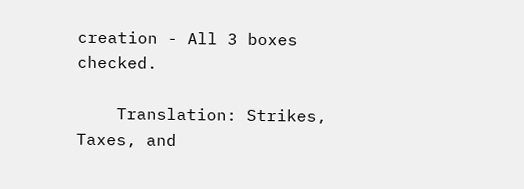creation - All 3 boxes checked.

    Translation: Strikes, Taxes, and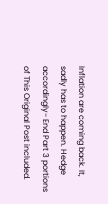Inflation are coming back. It, sadly has to happen. Hedge accordingly- End Part 3 portions of This Original Post included.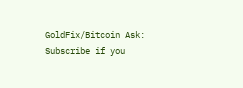GoldFix/Bitcoin Ask: Subscribe if you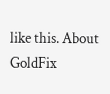like this. About GoldFix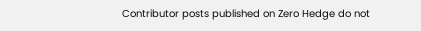Contributor posts published on Zero Hedge do not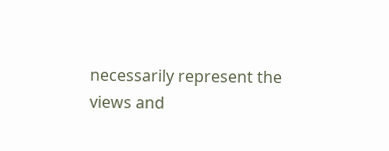necessarily represent the views and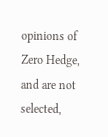opinions of Zero Hedge, and are not selected,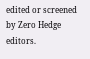edited or screened by Zero Hedge editors.